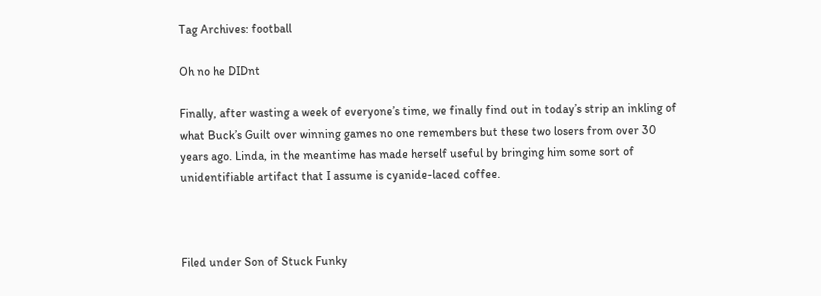Tag Archives: football

Oh no he DIDnt

Finally, after wasting a week of everyone’s time, we finally find out in today’s strip an inkling of what Buck’s Guilt over winning games no one remembers but these two losers from over 30 years ago. Linda, in the meantime has made herself useful by bringing him some sort of unidentifiable artifact that I assume is cyanide-laced coffee.



Filed under Son of Stuck Funky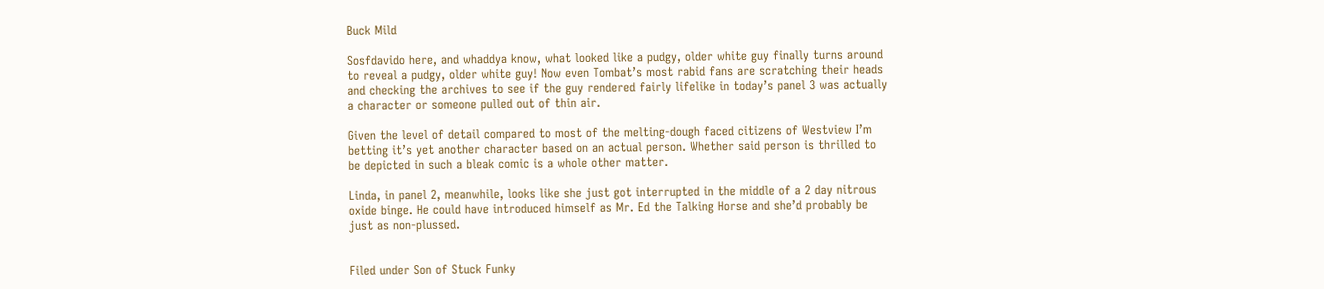Buck Mild

Sosfdavido here, and whaddya know, what looked like a pudgy, older white guy finally turns around to reveal a pudgy, older white guy! Now even Tombat’s most rabid fans are scratching their heads and checking the archives to see if the guy rendered fairly lifelike in today’s panel 3 was actually a character or someone pulled out of thin air.

Given the level of detail compared to most of the melting-dough faced citizens of Westview I’m betting it’s yet another character based on an actual person. Whether said person is thrilled to be depicted in such a bleak comic is a whole other matter.

Linda, in panel 2, meanwhile, looks like she just got interrupted in the middle of a 2 day nitrous oxide binge. He could have introduced himself as Mr. Ed the Talking Horse and she’d probably be just as non-plussed.


Filed under Son of Stuck Funky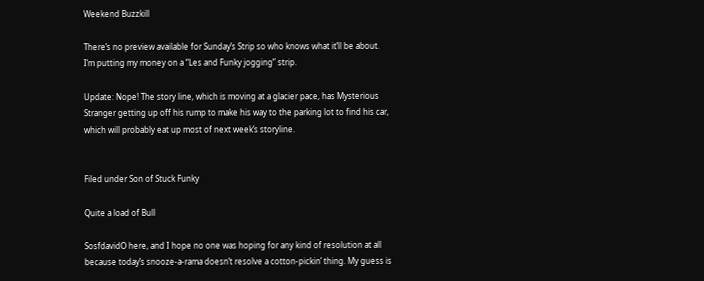Weekend Buzzkill

There’s no preview available for Sunday’s Strip so who knows what it’ll be about. I’m putting my money on a “Les and Funky jogging” strip.

Update: Nope! The story line, which is moving at a glacier pace, has Mysterious Stranger getting up off his rump to make his way to the parking lot to find his car, which will probably eat up most of next week’s storyline.


Filed under Son of Stuck Funky

Quite a load of Bull

SosfdavidO here, and I hope no one was hoping for any kind of resolution at all because today’s snooze-a-rama doesn’t resolve a cotton-pickin’ thing. My guess is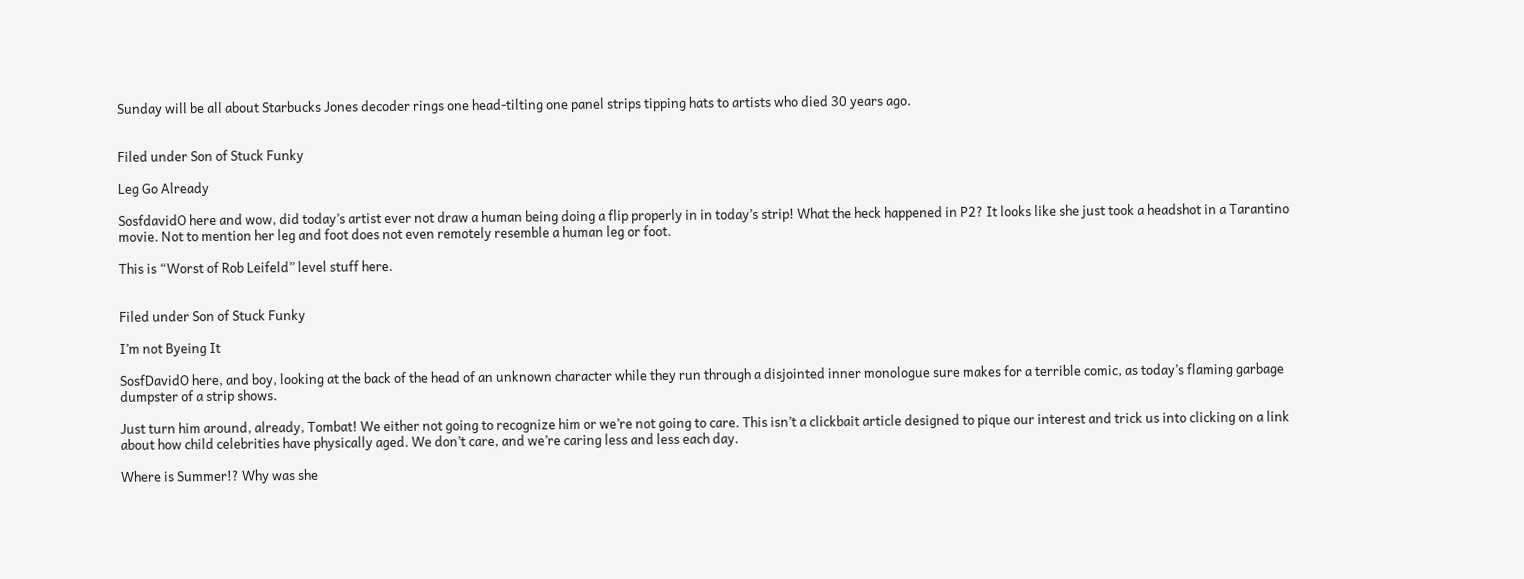Sunday will be all about Starbucks Jones decoder rings one head-tilting one panel strips tipping hats to artists who died 30 years ago.


Filed under Son of Stuck Funky

Leg Go Already

SosfdavidO here and wow, did today’s artist ever not draw a human being doing a flip properly in in today’s strip! What the heck happened in P2? It looks like she just took a headshot in a Tarantino movie. Not to mention her leg and foot does not even remotely resemble a human leg or foot.

This is “Worst of Rob Leifeld” level stuff here.


Filed under Son of Stuck Funky

I’m not Byeing It

SosfDavidO here, and boy, looking at the back of the head of an unknown character while they run through a disjointed inner monologue sure makes for a terrible comic, as today’s flaming garbage dumpster of a strip shows.

Just turn him around, already, Tombat! We either not going to recognize him or we’re not going to care. This isn’t a clickbait article designed to pique our interest and trick us into clicking on a link about how child celebrities have physically aged. We don’t care, and we’re caring less and less each day.

Where is Summer!? Why was she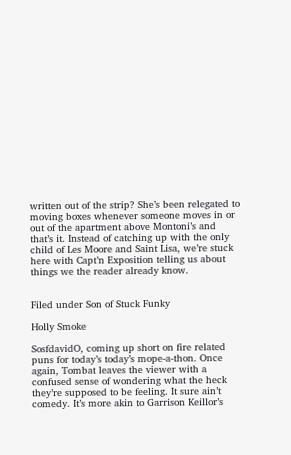written out of the strip? She’s been relegated to moving boxes whenever someone moves in or out of the apartment above Montoni’s and that’s it. Instead of catching up with the only child of Les Moore and Saint Lisa, we’re stuck here with Capt’n Exposition telling us about things we the reader already know.


Filed under Son of Stuck Funky

Holly Smoke

SosfdavidO, coming up short on fire related puns for today’s today’s mope-a-thon. Once again, Tombat leaves the viewer with a confused sense of wondering what the heck they’re supposed to be feeling. It sure ain’t comedy. It’s more akin to Garrison Keillor’s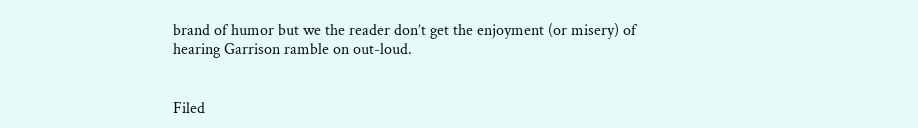brand of humor but we the reader don’t get the enjoyment (or misery) of hearing Garrison ramble on out-loud.


Filed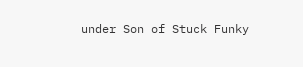under Son of Stuck Funky